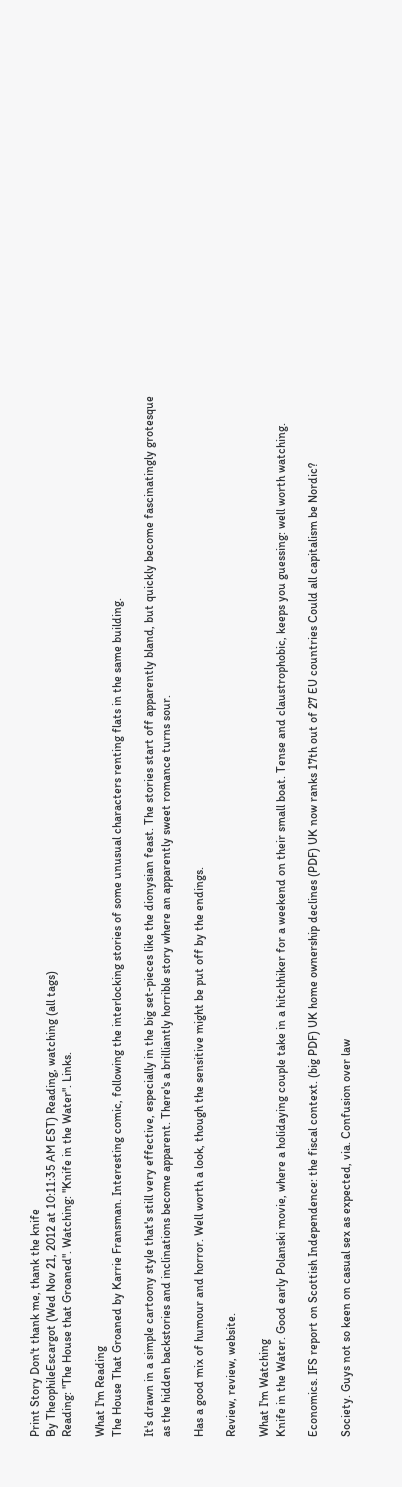Print Story Don't thank me, thank the knife
By TheophileEscargot (Wed Nov 21, 2012 at 10:11:35 AM EST) Reading, watching (all tags)
Reading: "The House that Groaned". Watching: "Knife in the Water". Links.

What I'm Reading
The House That Groaned by Karrie Fransman. Interesting comic, following the interlocking stories of some unusual characters renting flats in the same building.

It's drawn in a simple cartoony style that's still very effective, especially in the big set-pieces like the dionysian feast. The stories start off apparently bland, but quickly become fascinatingly grotesque as the hidden backstories and inclinations become apparent. There's a brilliantly horrible story where an apparently sweet romance turns sour.

Has a good mix of humour and horror. Well worth a look, though the sensitive might be put off by the endings.

Review, review, website.

What I'm Watching
Knife in the Water. Good early Polanski movie, where a holidaying couple take in a hitchhiker for a weekend on their small boat. Tense and claustrophobic, keeps you guessing: well worth watching.

Economics. IFS report on Scottish Independence: the fiscal context. (big PDF) UK home ownership declines (PDF) UK now ranks 17th out of 27 EU countries Could all capitalism be Nordic?

Society. Guys not so keen on casual sex as expected, via. Confusion over law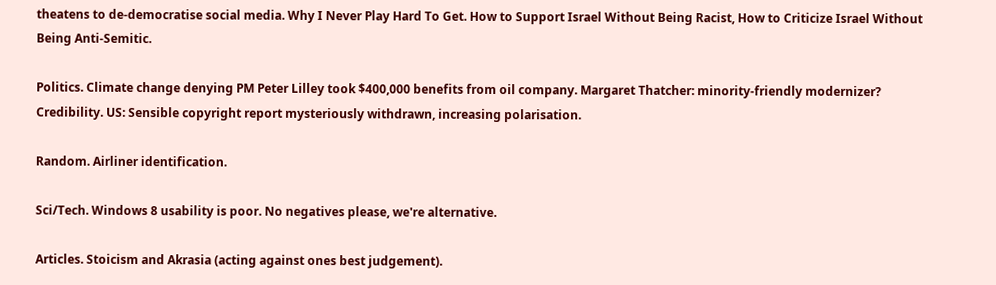theatens to de-democratise social media. Why I Never Play Hard To Get. How to Support Israel Without Being Racist, How to Criticize Israel Without Being Anti-Semitic.

Politics. Climate change denying PM Peter Lilley took $400,000 benefits from oil company. Margaret Thatcher: minority-friendly modernizer? Credibility. US: Sensible copyright report mysteriously withdrawn, increasing polarisation.

Random. Airliner identification.

Sci/Tech. Windows 8 usability is poor. No negatives please, we're alternative.

Articles. Stoicism and Akrasia (acting against ones best judgement).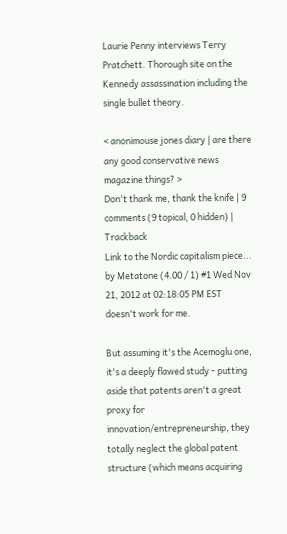Laurie Penny interviews Terry Pratchett. Thorough site on the Kennedy assassination including the single bullet theory.

< anonimouse jones diary | are there any good conservative news magazine things? >
Don't thank me, thank the knife | 9 comments (9 topical, 0 hidden) | Trackback
Link to the Nordic capitalism piece... by Metatone (4.00 / 1) #1 Wed Nov 21, 2012 at 02:18:05 PM EST
doesn't work for me.

But assuming it's the Acemoglu one, it's a deeply flawed study - putting aside that patents aren't a great proxy for innovation/entrepreneurship, they totally neglect the global patent structure (which means acquiring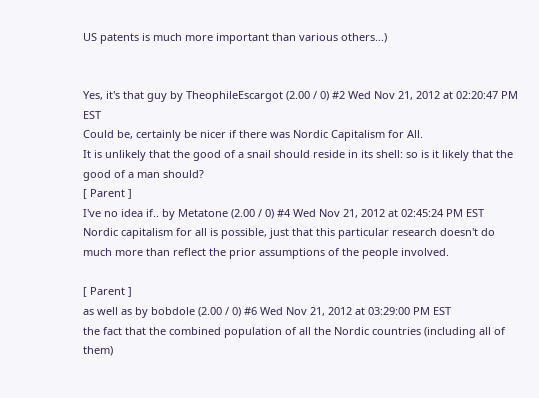US patents is much more important than various others...)


Yes, it's that guy by TheophileEscargot (2.00 / 0) #2 Wed Nov 21, 2012 at 02:20:47 PM EST
Could be, certainly be nicer if there was Nordic Capitalism for All.
It is unlikely that the good of a snail should reside in its shell: so is it likely that the good of a man should?
[ Parent ]
I've no idea if.. by Metatone (2.00 / 0) #4 Wed Nov 21, 2012 at 02:45:24 PM EST
Nordic capitalism for all is possible, just that this particular research doesn't do much more than reflect the prior assumptions of the people involved.

[ Parent ]
as well as by bobdole (2.00 / 0) #6 Wed Nov 21, 2012 at 03:29:00 PM EST
the fact that the combined population of all the Nordic countries (including all of them)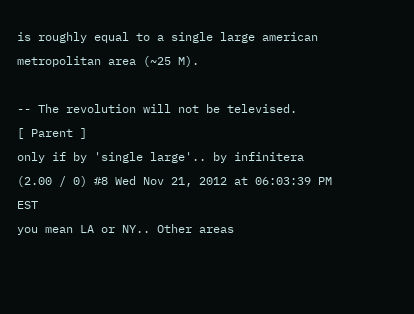is roughly equal to a single large american metropolitan area (~25 M).

-- The revolution will not be televised.
[ Parent ]
only if by 'single large'.. by infinitera (2.00 / 0) #8 Wed Nov 21, 2012 at 06:03:39 PM EST
you mean LA or NY.. Other areas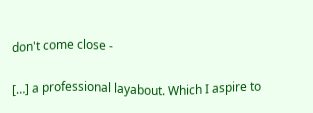don't come close -

[…] a professional layabout. Which I aspire to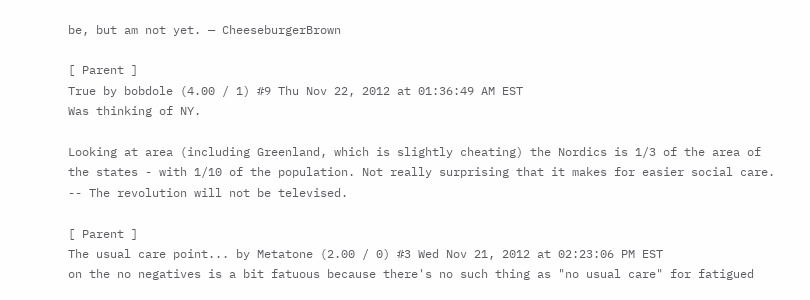be, but am not yet. — CheeseburgerBrown

[ Parent ]
True by bobdole (4.00 / 1) #9 Thu Nov 22, 2012 at 01:36:49 AM EST
Was thinking of NY.

Looking at area (including Greenland, which is slightly cheating) the Nordics is 1/3 of the area of the states - with 1/10 of the population. Not really surprising that it makes for easier social care.
-- The revolution will not be televised.

[ Parent ]
The usual care point... by Metatone (2.00 / 0) #3 Wed Nov 21, 2012 at 02:23:06 PM EST
on the no negatives is a bit fatuous because there's no such thing as "no usual care" for fatigued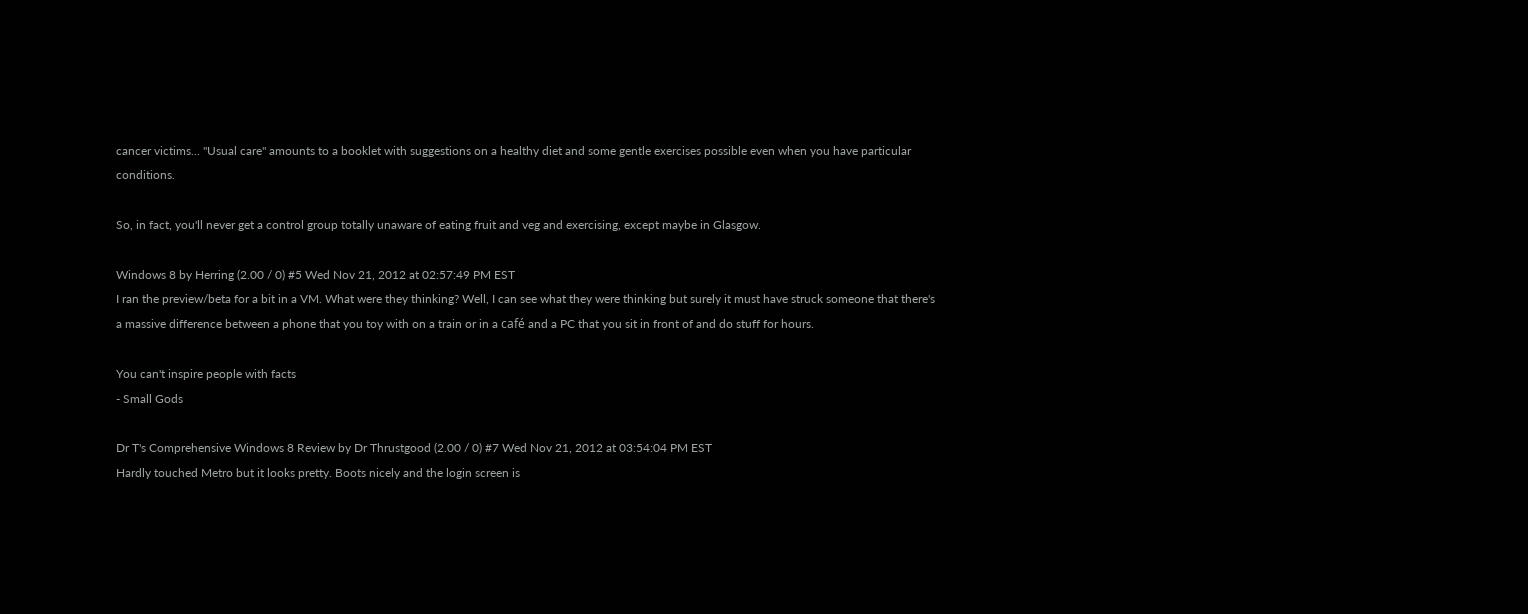cancer victims... "Usual care" amounts to a booklet with suggestions on a healthy diet and some gentle exercises possible even when you have particular conditions.

So, in fact, you'll never get a control group totally unaware of eating fruit and veg and exercising, except maybe in Glasgow.

Windows 8 by Herring (2.00 / 0) #5 Wed Nov 21, 2012 at 02:57:49 PM EST
I ran the preview/beta for a bit in a VM. What were they thinking? Well, I can see what they were thinking but surely it must have struck someone that there's a massive difference between a phone that you toy with on a train or in a café and a PC that you sit in front of and do stuff for hours.

You can't inspire people with facts
- Small Gods

Dr T's Comprehensive Windows 8 Review by Dr Thrustgood (2.00 / 0) #7 Wed Nov 21, 2012 at 03:54:04 PM EST
Hardly touched Metro but it looks pretty. Boots nicely and the login screen is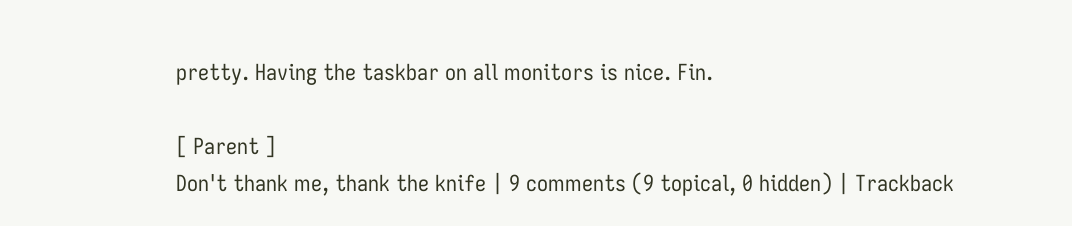pretty. Having the taskbar on all monitors is nice. Fin.

[ Parent ]
Don't thank me, thank the knife | 9 comments (9 topical, 0 hidden) | Trackback